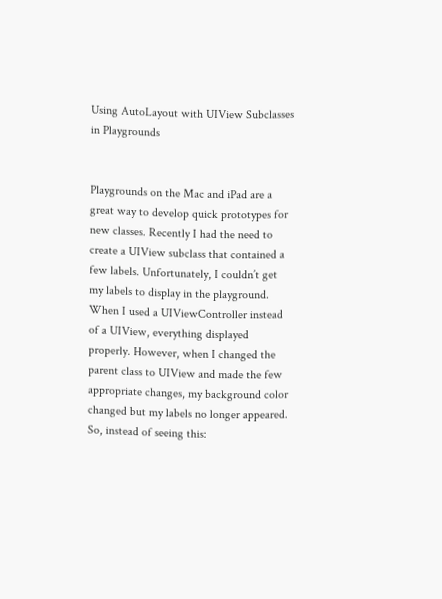Using AutoLayout with UIView Subclasses in Playgrounds


Playgrounds on the Mac and iPad are a great way to develop quick prototypes for new classes. Recently I had the need to create a UIView subclass that contained a few labels. Unfortunately, I couldn’t get my labels to display in the playground. When I used a UIViewController instead of a UIView, everything displayed properly. However, when I changed the parent class to UIView and made the few appropriate changes, my background color changed but my labels no longer appeared. So, instead of seeing this: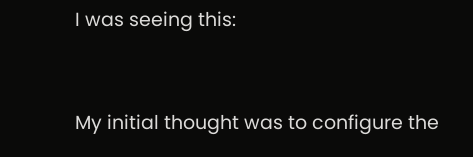I was seeing this:


My initial thought was to configure the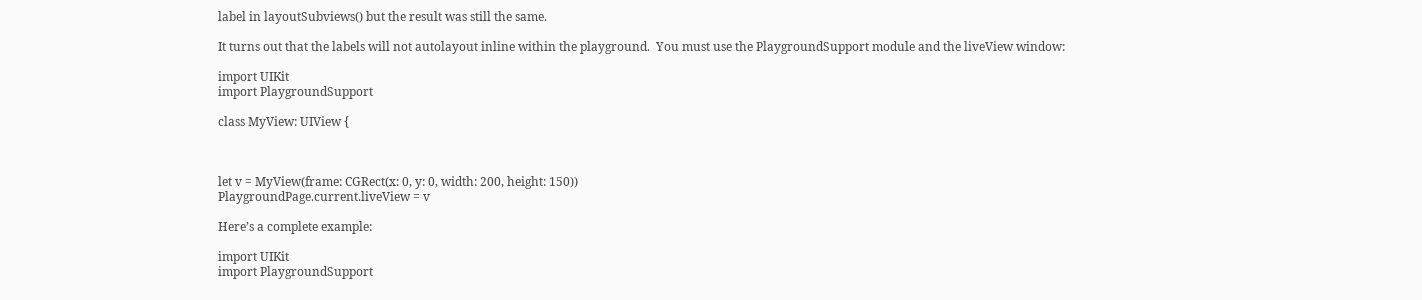label in layoutSubviews() but the result was still the same.

It turns out that the labels will not autolayout inline within the playground.  You must use the PlaygroundSupport module and the liveView window:

import UIKit
import PlaygroundSupport

class MyView: UIView {



let v = MyView(frame: CGRect(x: 0, y: 0, width: 200, height: 150))
PlaygroundPage.current.liveView = v

Here’s a complete example:

import UIKit
import PlaygroundSupport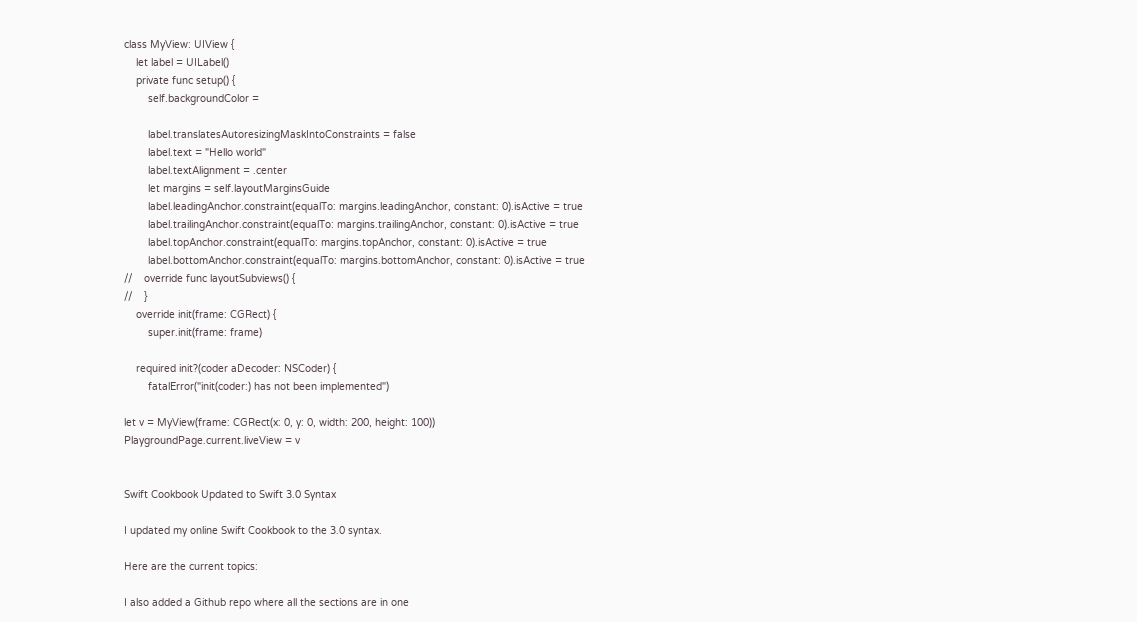class MyView: UIView {
    let label = UILabel()
    private func setup() {
        self.backgroundColor =

        label.translatesAutoresizingMaskIntoConstraints = false
        label.text = "Hello world"
        label.textAlignment = .center
        let margins = self.layoutMarginsGuide
        label.leadingAnchor.constraint(equalTo: margins.leadingAnchor, constant: 0).isActive = true
        label.trailingAnchor.constraint(equalTo: margins.trailingAnchor, constant: 0).isActive = true
        label.topAnchor.constraint(equalTo: margins.topAnchor, constant: 0).isActive = true
        label.bottomAnchor.constraint(equalTo: margins.bottomAnchor, constant: 0).isActive = true
//    override func layoutSubviews() {
//    }
    override init(frame: CGRect) {
        super.init(frame: frame)

    required init?(coder aDecoder: NSCoder) {
        fatalError("init(coder:) has not been implemented")

let v = MyView(frame: CGRect(x: 0, y: 0, width: 200, height: 100))
PlaygroundPage.current.liveView = v


Swift Cookbook Updated to Swift 3.0 Syntax

I updated my online Swift Cookbook to the 3.0 syntax.

Here are the current topics:

I also added a Github repo where all the sections are in one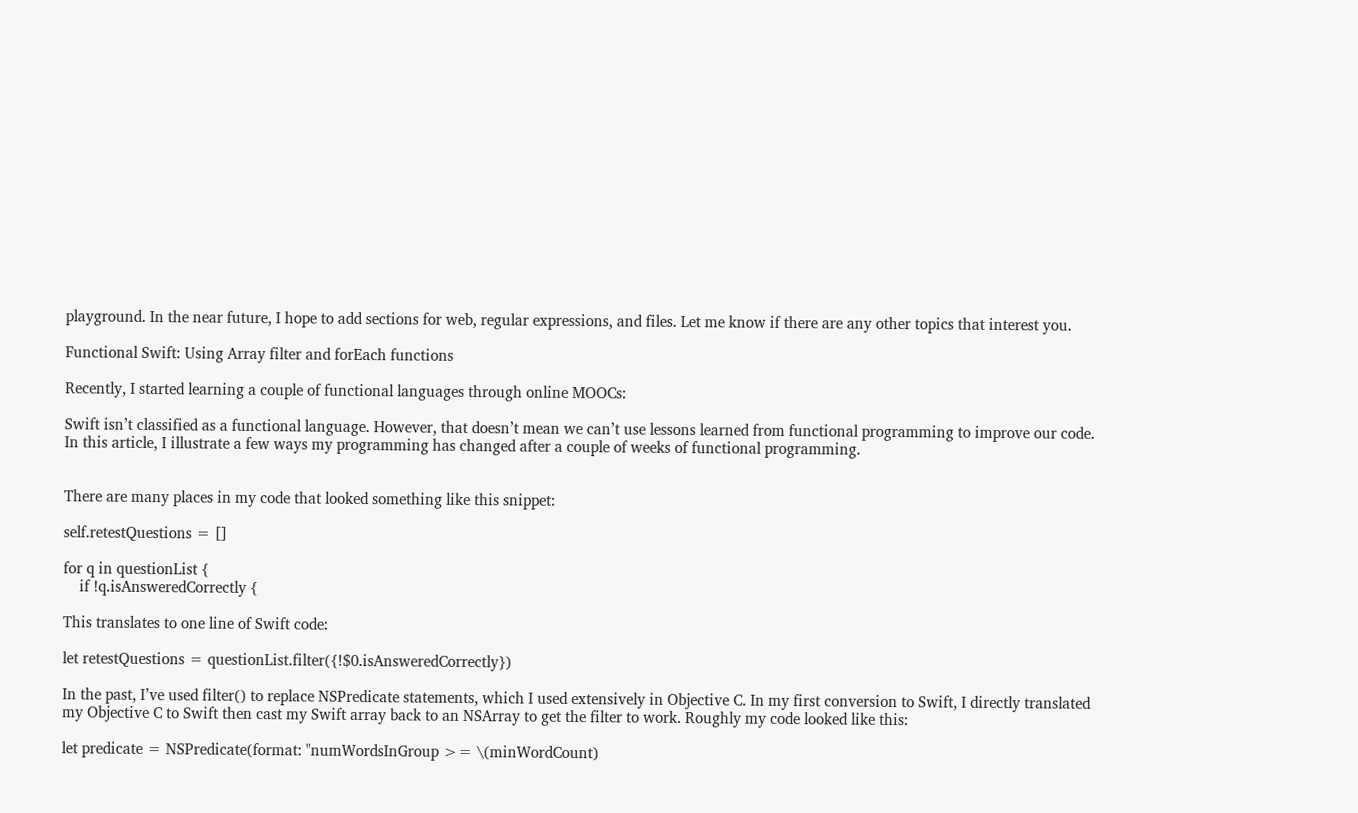playground. In the near future, I hope to add sections for web, regular expressions, and files. Let me know if there are any other topics that interest you.

Functional Swift: Using Array filter and forEach functions

Recently, I started learning a couple of functional languages through online MOOCs:

Swift isn’t classified as a functional language. However, that doesn’t mean we can’t use lessons learned from functional programming to improve our code. In this article, I illustrate a few ways my programming has changed after a couple of weeks of functional programming.


There are many places in my code that looked something like this snippet:

self.retestQuestions = []

for q in questionList {
    if !q.isAnsweredCorrectly {

This translates to one line of Swift code:

let retestQuestions = questionList.filter({!$0.isAnsweredCorrectly})

In the past, I’ve used filter() to replace NSPredicate statements, which I used extensively in Objective C. In my first conversion to Swift, I directly translated my Objective C to Swift then cast my Swift array back to an NSArray to get the filter to work. Roughly my code looked like this:

let predicate = NSPredicate(format: "numWordsInGroup >= \(minWordCount)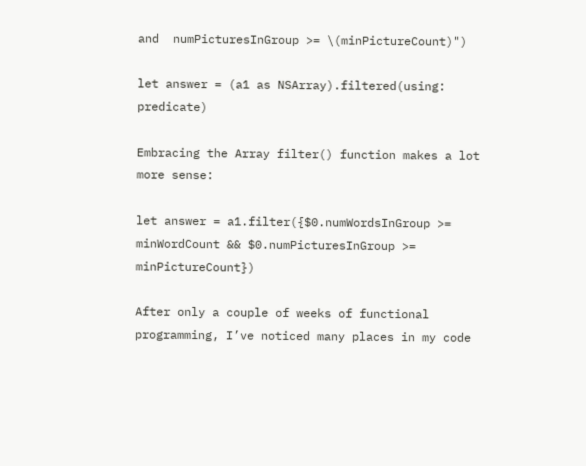and  numPicturesInGroup >= \(minPictureCount)")

let answer = (a1 as NSArray).filtered(using: predicate)

Embracing the Array filter() function makes a lot more sense:

let answer = a1.filter({$0.numWordsInGroup >= minWordCount && $0.numPicturesInGroup >= minPictureCount})

After only a couple of weeks of functional programming, I’ve noticed many places in my code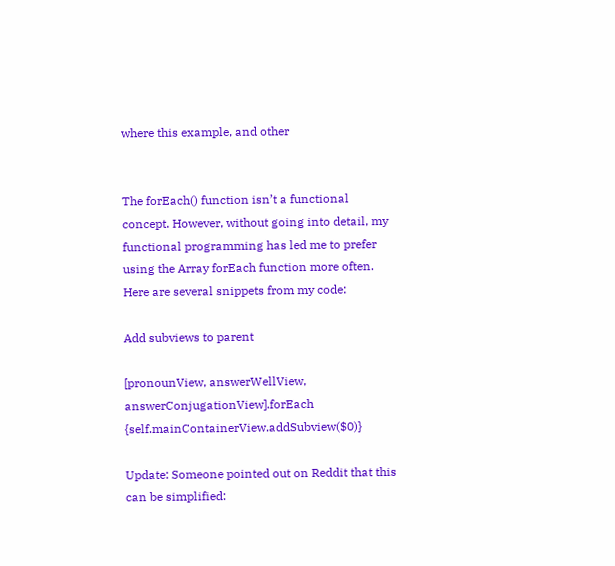where this example, and other


The forEach() function isn’t a functional concept. However, without going into detail, my functional programming has led me to prefer using the Array forEach function more often. Here are several snippets from my code:

Add subviews to parent

[pronounView, answerWellView, answerConjugationView].forEach {self.mainContainerView.addSubview($0)}

Update: Someone pointed out on Reddit that this can be simplified: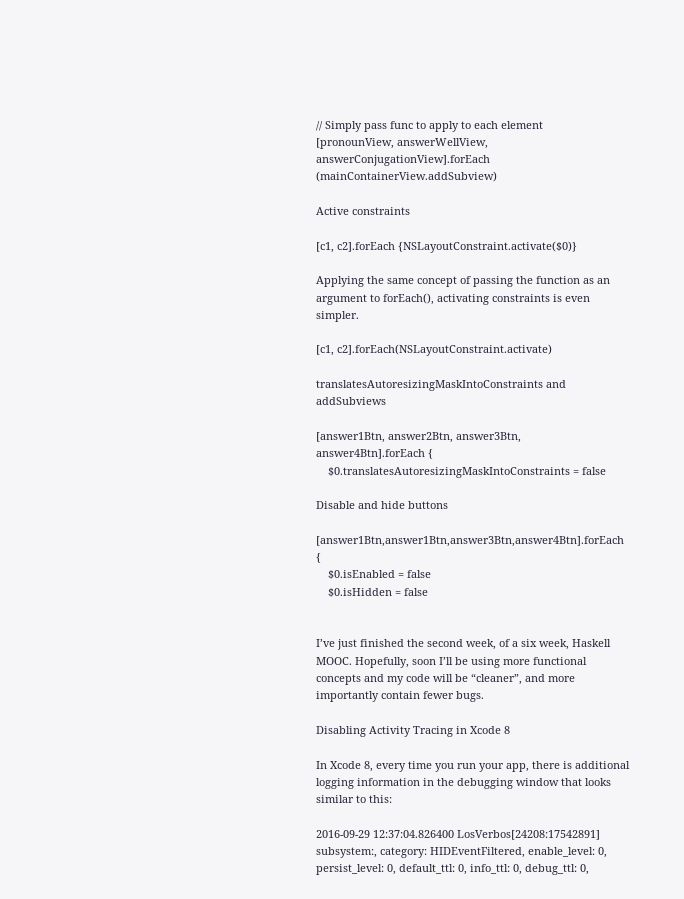// Simply pass func to apply to each element
[pronounView, answerWellView, answerConjugationView].forEach (mainContainerView.addSubview)

Active constraints

[c1, c2].forEach {NSLayoutConstraint.activate($0)}

Applying the same concept of passing the function as an argument to forEach(), activating constraints is even simpler.

[c1, c2].forEach(NSLayoutConstraint.activate)

translatesAutoresizingMaskIntoConstraints and addSubviews

[answer1Btn, answer2Btn, answer3Btn, answer4Btn].forEach {
    $0.translatesAutoresizingMaskIntoConstraints = false

Disable and hide buttons

[answer1Btn,answer1Btn,answer3Btn,answer4Btn].forEach {
    $0.isEnabled = false
    $0.isHidden = false


I’ve just finished the second week, of a six week, Haskell MOOC. Hopefully, soon I’ll be using more functional concepts and my code will be “cleaner”, and more importantly contain fewer bugs.

Disabling Activity Tracing in Xcode 8

In Xcode 8, every time you run your app, there is additional logging information in the debugging window that looks similar to this:

2016-09-29 12:37:04.826400 LosVerbos[24208:17542891] subsystem:, category: HIDEventFiltered, enable_level: 0, persist_level: 0, default_ttl: 0, info_ttl: 0, debug_ttl: 0,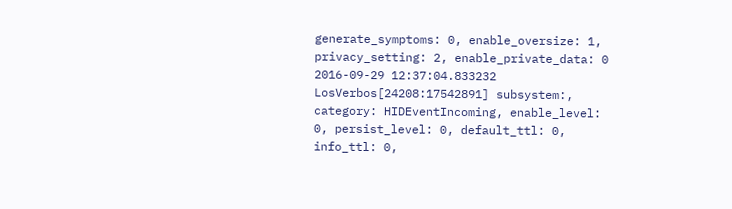generate_symptoms: 0, enable_oversize: 1, privacy_setting: 2, enable_private_data: 0
2016-09-29 12:37:04.833232 LosVerbos[24208:17542891] subsystem:, category: HIDEventIncoming, enable_level: 0, persist_level: 0, default_ttl: 0, info_ttl: 0,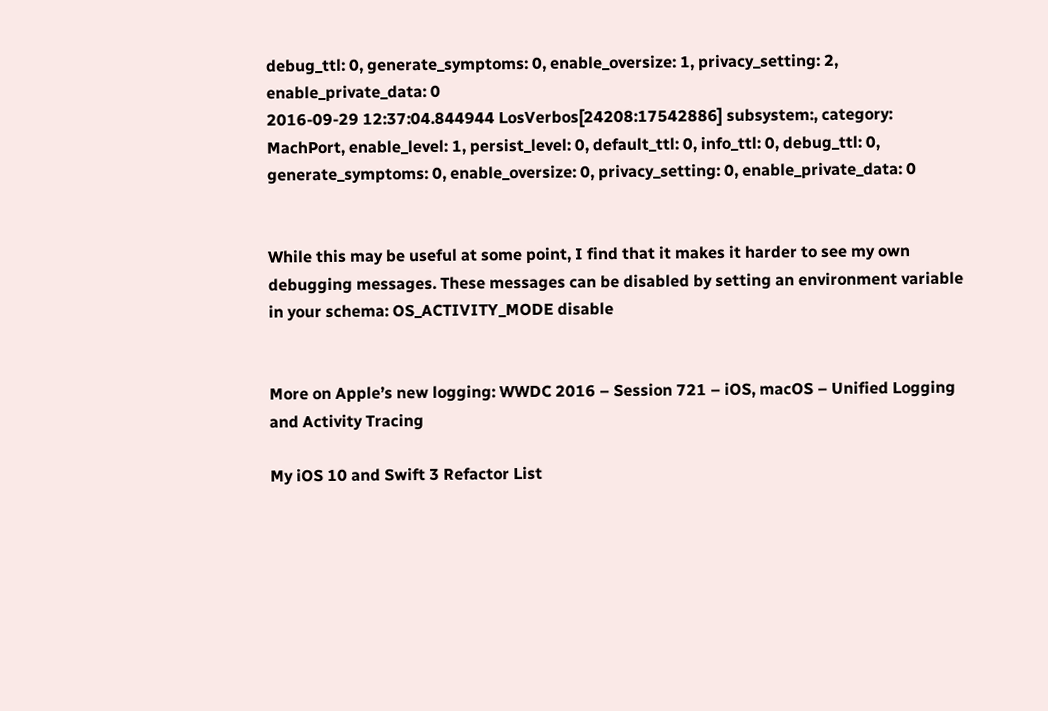debug_ttl: 0, generate_symptoms: 0, enable_oversize: 1, privacy_setting: 2, enable_private_data: 0
2016-09-29 12:37:04.844944 LosVerbos[24208:17542886] subsystem:, category: MachPort, enable_level: 1, persist_level: 0, default_ttl: 0, info_ttl: 0, debug_ttl: 0, generate_symptoms: 0, enable_oversize: 0, privacy_setting: 0, enable_private_data: 0


While this may be useful at some point, I find that it makes it harder to see my own debugging messages. These messages can be disabled by setting an environment variable in your schema: OS_ACTIVITY_MODE disable


More on Apple’s new logging: WWDC 2016 – Session 721 – iOS, macOS – Unified Logging and Activity Tracing

My iOS 10 and Swift 3 Refactor List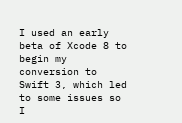I used an early beta of Xcode 8 to begin my conversion to Swift 3, which led to some issues so I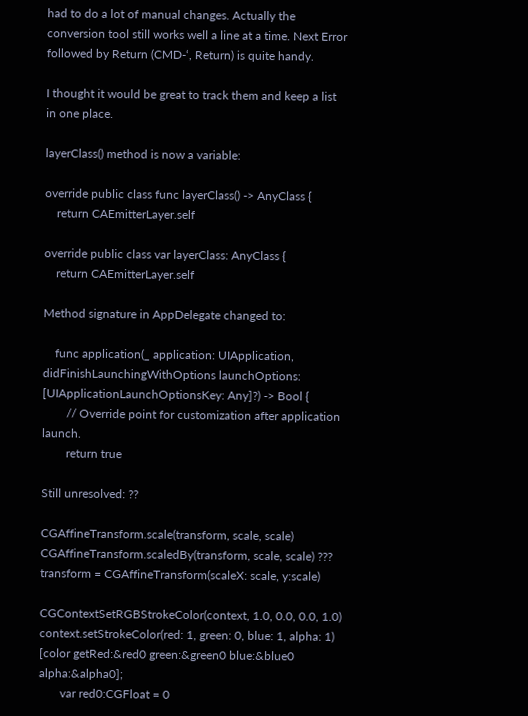had to do a lot of manual changes. Actually the conversion tool still works well a line at a time. Next Error followed by Return (CMD-‘, Return) is quite handy.

I thought it would be great to track them and keep a list in one place.

layerClass() method is now a variable:

override public class func layerClass() -> AnyClass {
    return CAEmitterLayer.self

override public class var layerClass: AnyClass {
    return CAEmitterLayer.self

Method signature in AppDelegate changed to:

    func application(_ application: UIApplication, didFinishLaunchingWithOptions launchOptions: [UIApplicationLaunchOptionsKey: Any]?) -> Bool {
        // Override point for customization after application launch.
        return true

Still unresolved: ??

CGAffineTransform.scale(transform, scale, scale)
CGAffineTransform.scaledBy(transform, scale, scale) ???
transform = CGAffineTransform(scaleX: scale, y:scale)

CGContextSetRGBStrokeColor(context, 1.0, 0.0, 0.0, 1.0)
context.setStrokeColor(red: 1, green: 0, blue: 1, alpha: 1)
[color getRed:&red0 green:&green0 blue:&blue0 alpha:&alpha0];
       var red0:CGFloat = 0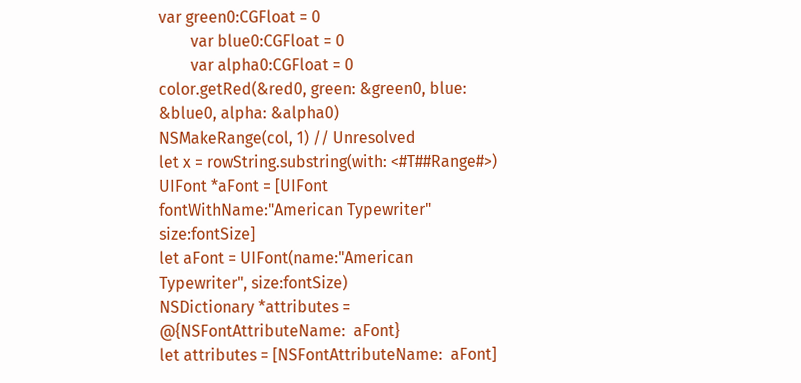var green0:CGFloat = 0
        var blue0:CGFloat = 0
        var alpha0:CGFloat = 0
color.getRed(&red0, green: &green0, blue: &blue0, alpha: &alpha0)
NSMakeRange(col, 1) // Unresolved
let x = rowString.substring(with: <#T##Range#>)
UIFont *aFont = [UIFont fontWithName:"American Typewriter" size:fontSize]
let aFont = UIFont(name:"American Typewriter", size:fontSize)
NSDictionary *attributes = @{NSFontAttributeName:  aFont}
let attributes = [NSFontAttributeName:  aFont]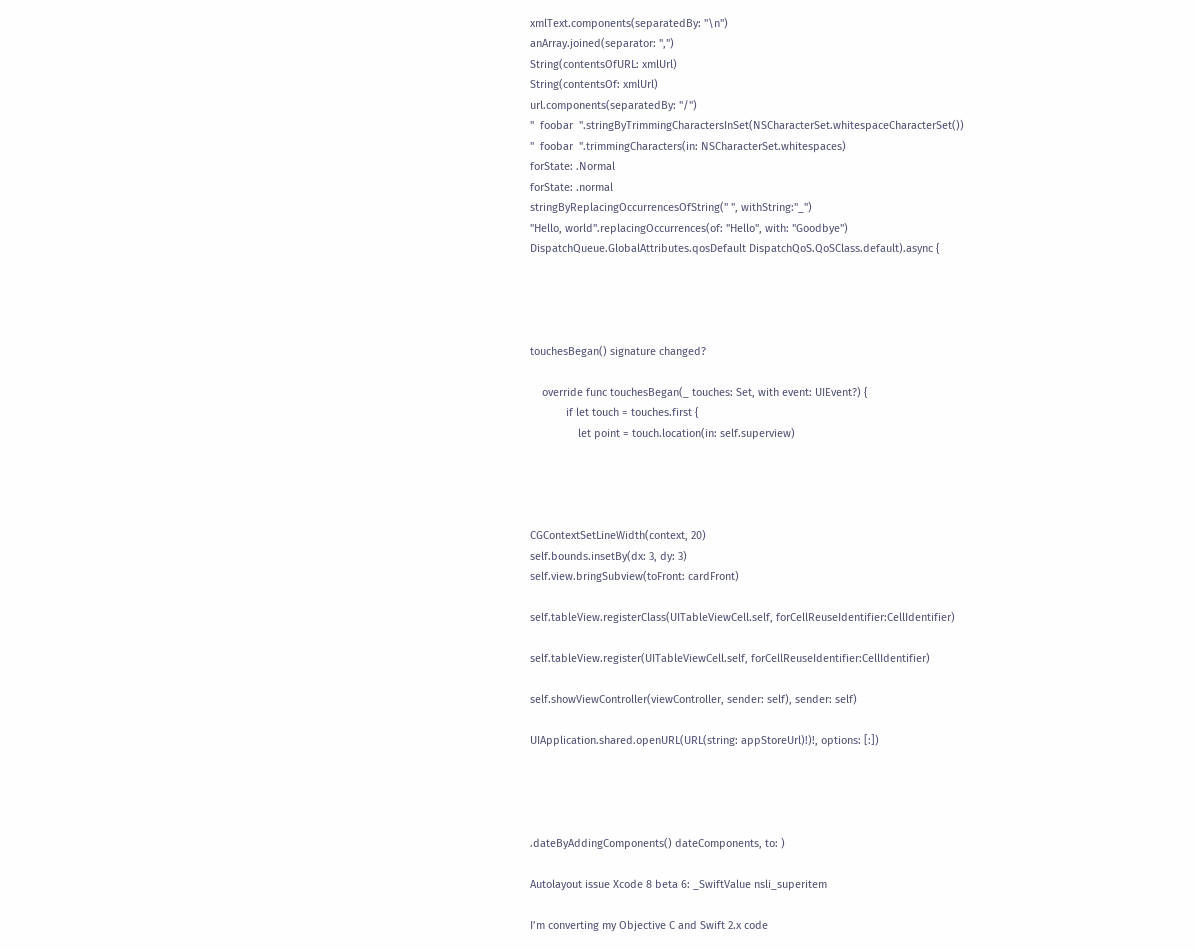xmlText.components(separatedBy: "\n")
anArray.joined(separator: ",")
String(contentsOfURL: xmlUrl)
String(contentsOf: xmlUrl)
url.components(separatedBy: "/")
"  foobar  ".stringByTrimmingCharactersInSet(NSCharacterSet.whitespaceCharacterSet())
"  foobar  ".trimmingCharacters(in: NSCharacterSet.whitespaces)
forState: .Normal
forState: .normal
stringByReplacingOccurrencesOfString(" ", withString:"_")
"Hello, world".replacingOccurrences(of: "Hello", with: "Goodbye")
DispatchQueue.GlobalAttributes.qosDefault DispatchQoS.QoSClass.default).async {




touchesBegan() signature changed?

    override func touchesBegan(_ touches: Set, with event: UIEvent?) {
            if let touch = touches.first {
                let point = touch.location(in: self.superview)




CGContextSetLineWidth(context, 20)
self.bounds.insetBy(dx: 3, dy: 3)
self.view.bringSubview(toFront: cardFront)

self.tableView.registerClass(UITableViewCell.self, forCellReuseIdentifier:CellIdentifier)

self.tableView.register(UITableViewCell.self, forCellReuseIdentifier:CellIdentifier)

self.showViewController(viewController, sender: self), sender: self)

UIApplication.shared.openURL(URL(string: appStoreUrl)!)!, options: [:])




.dateByAddingComponents() dateComponents, to: )

Autolayout issue Xcode 8 beta 6: _SwiftValue nsli_superitem

I’m converting my Objective C and Swift 2.x code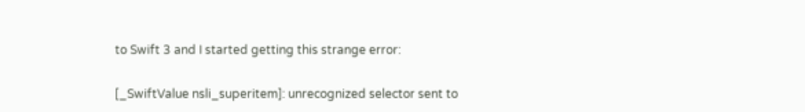to Swift 3 and I started getting this strange error:

[_SwiftValue nsli_superitem]: unrecognized selector sent to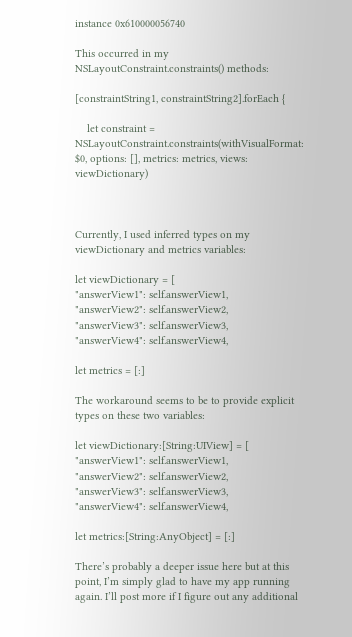instance 0x610000056740

This occurred in my NSLayoutConstraint.constraints() methods:

[constraintString1, constraintString2].forEach {

    let constraint = NSLayoutConstraint.constraints(withVisualFormat: $0, options: [], metrics: metrics, views: viewDictionary)



Currently, I used inferred types on my viewDictionary and metrics variables:

let viewDictionary = [
"answerView1": self.answerView1,
"answerView2": self.answerView2,
"answerView3": self.answerView3,
"answerView4": self.answerView4,

let metrics = [:]

The workaround seems to be to provide explicit types on these two variables:

let viewDictionary:[String:UIView] = [
"answerView1": self.answerView1,
"answerView2": self.answerView2,
"answerView3": self.answerView3,
"answerView4": self.answerView4,

let metrics:[String:AnyObject] = [:]

There’s probably a deeper issue here but at this point, I’m simply glad to have my app running again. I’ll post more if I figure out any additional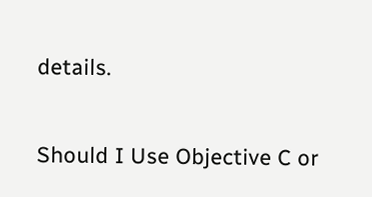details.

Should I Use Objective C or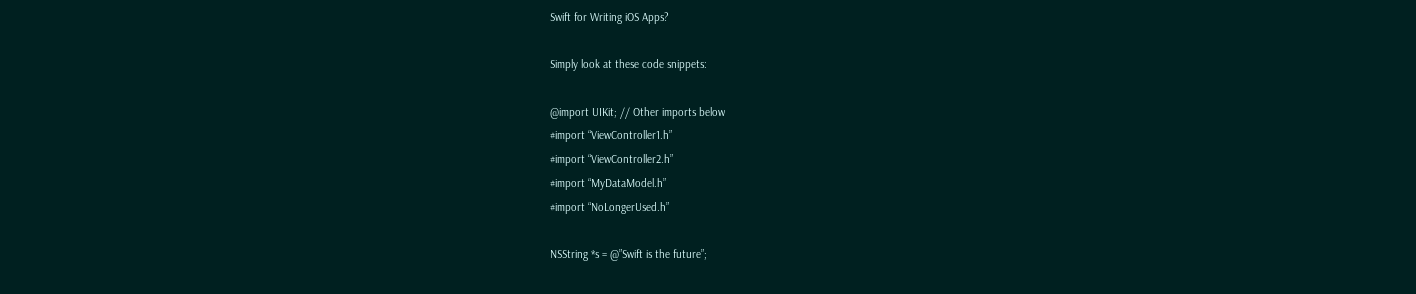Swift for Writing iOS Apps?

Simply look at these code snippets:

@import UIKit; // Other imports below
#import “ViewController1.h”
#import “ViewController2.h”
#import “MyDataModel.h”
#import “NoLongerUsed.h”

NSString *s = @”Swift is the future”;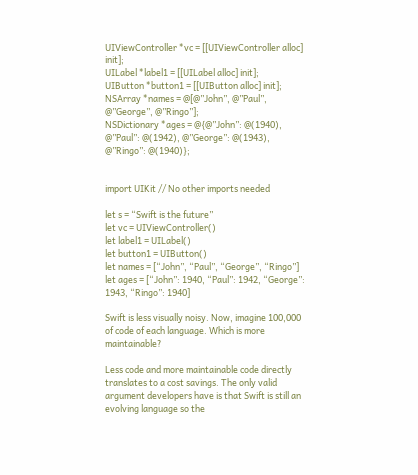UIViewController *vc = [[UIViewController alloc] init];
UILabel *label1 = [[UILabel alloc] init];
UIButton *button1 = [[UIButton alloc] init];
NSArray *names = @[@”John”, @”Paul”, @”George”, @”Ringo”];
NSDictionary *ages = @{@”John”: @(1940), @”Paul”: @(1942), @”George”: @(1943), @”Ringo”: @(1940)};


import UIKit // No other imports needed

let s = “Swift is the future”
let vc = UIViewController()
let label1 = UILabel()
let button1 = UIButton()
let names = [“John”, “Paul”, “George”, “Ringo”]
let ages = [“John”: 1940, “Paul”: 1942, “George”: 1943, “Ringo”: 1940]

Swift is less visually noisy. Now, imagine 100,000 of code of each language. Which is more maintainable?

Less code and more maintainable code directly translates to a cost savings. The only valid argument developers have is that Swift is still an evolving language so the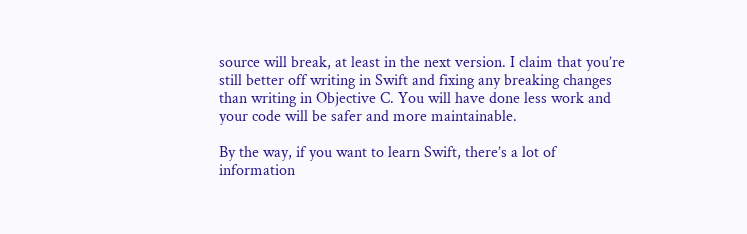source will break, at least in the next version. I claim that you’re still better off writing in Swift and fixing any breaking changes than writing in Objective C. You will have done less work and your code will be safer and more maintainable.

By the way, if you want to learn Swift, there’s a lot of information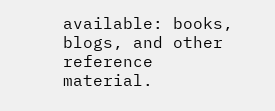available: books, blogs, and other reference material.